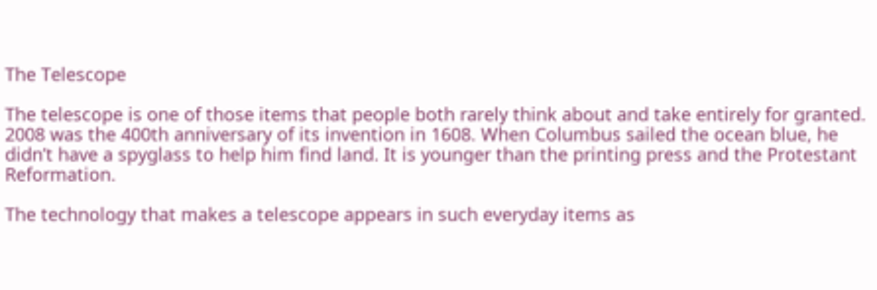The Telescope

The telescope is one of those items that people both rarely think about and take entirely for granted. 2008 was the 400th anniversary of its invention in 1608. When Columbus sailed the ocean blue, he didn’t have a spyglass to help him find land. It is younger than the printing press and the Protestant Reformation.

The technology that makes a telescope appears in such everyday items as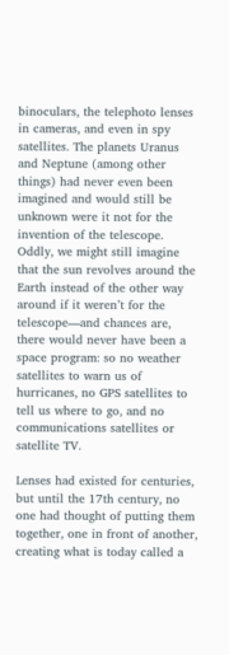binoculars, the telephoto lenses in cameras, and even in spy satellites. The planets Uranus and Neptune (among other things) had never even been imagined and would still be unknown were it not for the invention of the telescope. Oddly, we might still imagine that the sun revolves around the Earth instead of the other way around if it weren’t for the telescope—and chances are, there would never have been a space program: so no weather satellites to warn us of hurricanes, no GPS satellites to tell us where to go, and no communications satellites or satellite TV.

Lenses had existed for centuries, but until the 17th century, no one had thought of putting them together, one in front of another, creating what is today called a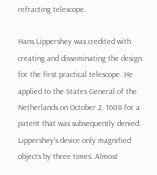refracting telescope.

Hans Lippershey was credited with creating and disseminating the design for the first practical telescope. He applied to the States General of the Netherlands on October 2, 1608 for a patent that was subsequently denied. Lippershey’s device only magnified objects by three times. Almost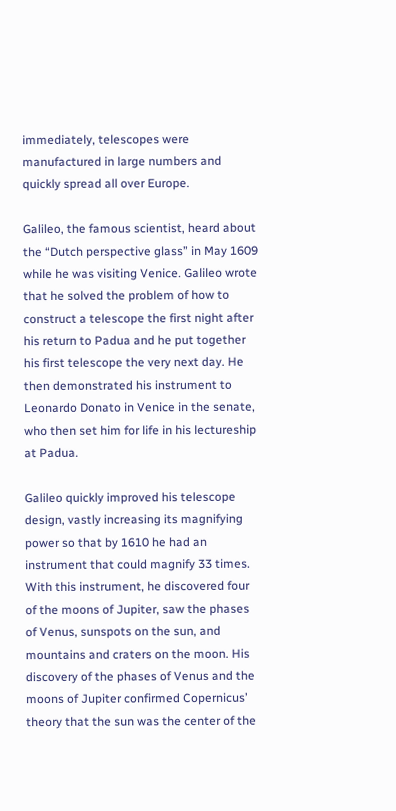immediately, telescopes were manufactured in large numbers and quickly spread all over Europe.

Galileo, the famous scientist, heard about the “Dutch perspective glass” in May 1609 while he was visiting Venice. Galileo wrote that he solved the problem of how to construct a telescope the first night after his return to Padua and he put together his first telescope the very next day. He then demonstrated his instrument to Leonardo Donato in Venice in the senate, who then set him for life in his lectureship at Padua.

Galileo quickly improved his telescope design, vastly increasing its magnifying power so that by 1610 he had an instrument that could magnify 33 times. With this instrument, he discovered four of the moons of Jupiter, saw the phases of Venus, sunspots on the sun, and mountains and craters on the moon. His discovery of the phases of Venus and the moons of Jupiter confirmed Copernicus’ theory that the sun was the center of the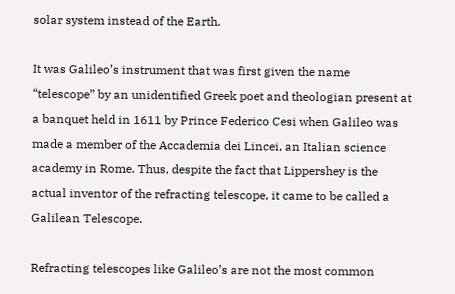solar system instead of the Earth.

It was Galileo’s instrument that was first given the name “telescope” by an unidentified Greek poet and theologian present at a banquet held in 1611 by Prince Federico Cesi when Galileo was made a member of the Accademia dei Lincei, an Italian science academy in Rome. Thus, despite the fact that Lippershey is the actual inventor of the refracting telescope, it came to be called a Galilean Telescope.

Refracting telescopes like Galileo’s are not the most common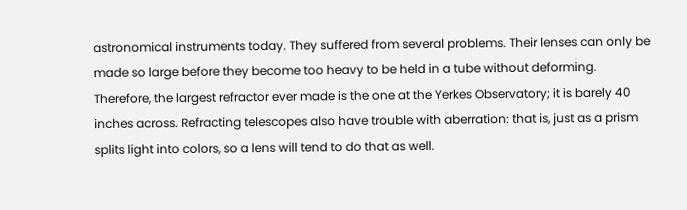astronomical instruments today. They suffered from several problems. Their lenses can only be made so large before they become too heavy to be held in a tube without deforming. Therefore, the largest refractor ever made is the one at the Yerkes Observatory; it is barely 40 inches across. Refracting telescopes also have trouble with aberration: that is, just as a prism splits light into colors, so a lens will tend to do that as well.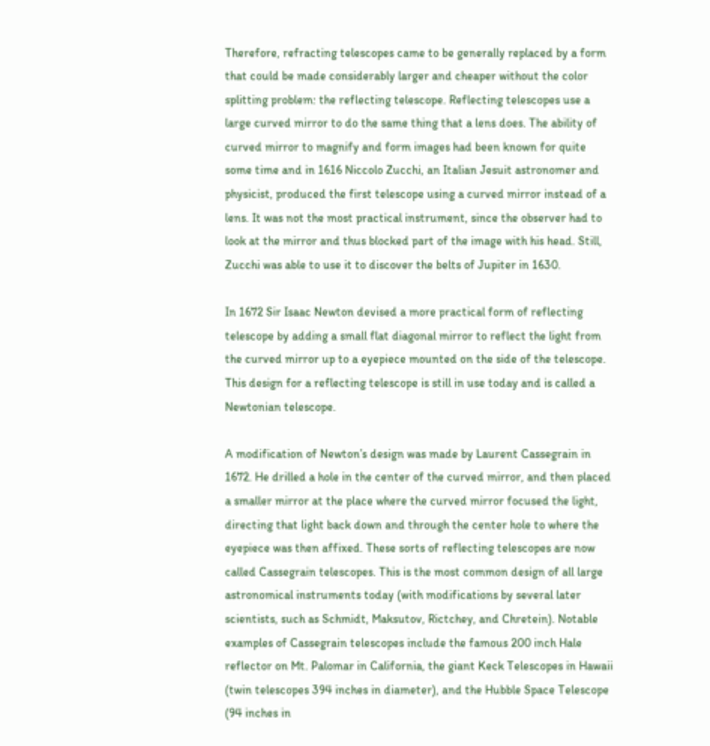Therefore, refracting telescopes came to be generally replaced by a form that could be made considerably larger and cheaper without the color splitting problem: the reflecting telescope. Reflecting telescopes use a large curved mirror to do the same thing that a lens does. The ability of curved mirror to magnify and form images had been known for quite some time and in 1616 Niccolo Zucchi, an Italian Jesuit astronomer and physicist, produced the first telescope using a curved mirror instead of a lens. It was not the most practical instrument, since the observer had to look at the mirror and thus blocked part of the image with his head. Still, Zucchi was able to use it to discover the belts of Jupiter in 1630.

In 1672 Sir Isaac Newton devised a more practical form of reflecting telescope by adding a small flat diagonal mirror to reflect the light from the curved mirror up to a eyepiece mounted on the side of the telescope. This design for a reflecting telescope is still in use today and is called a Newtonian telescope.

A modification of Newton’s design was made by Laurent Cassegrain in 1672. He drilled a hole in the center of the curved mirror, and then placed a smaller mirror at the place where the curved mirror focused the light, directing that light back down and through the center hole to where the eyepiece was then affixed. These sorts of reflecting telescopes are now called Cassegrain telescopes. This is the most common design of all large astronomical instruments today (with modifications by several later scientists, such as Schmidt, Maksutov, Rictchey, and Chretein). Notable examples of Cassegrain telescopes include the famous 200 inch Hale reflector on Mt. Palomar in California, the giant Keck Telescopes in Hawaii (twin telescopes 394 inches in diameter), and the Hubble Space Telescope (94 inches in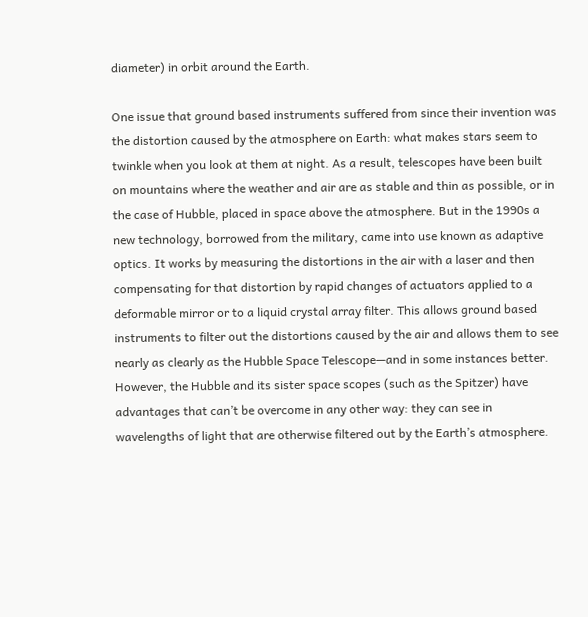diameter) in orbit around the Earth.

One issue that ground based instruments suffered from since their invention was the distortion caused by the atmosphere on Earth: what makes stars seem to twinkle when you look at them at night. As a result, telescopes have been built on mountains where the weather and air are as stable and thin as possible, or in the case of Hubble, placed in space above the atmosphere. But in the 1990s a new technology, borrowed from the military, came into use known as adaptive optics. It works by measuring the distortions in the air with a laser and then compensating for that distortion by rapid changes of actuators applied to a deformable mirror or to a liquid crystal array filter. This allows ground based instruments to filter out the distortions caused by the air and allows them to see nearly as clearly as the Hubble Space Telescope—and in some instances better. However, the Hubble and its sister space scopes (such as the Spitzer) have advantages that can’t be overcome in any other way: they can see in wavelengths of light that are otherwise filtered out by the Earth’s atmosphere.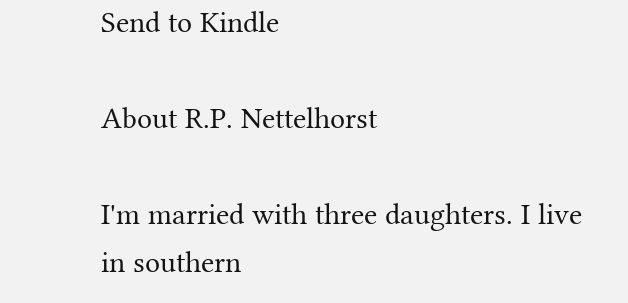Send to Kindle

About R.P. Nettelhorst

I'm married with three daughters. I live in southern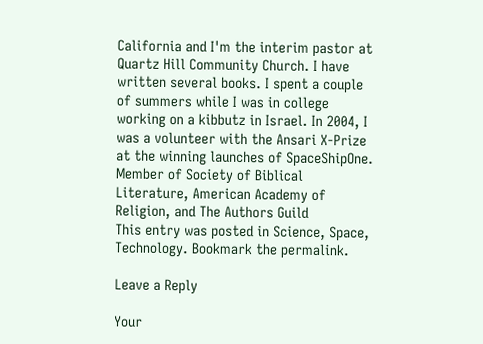California and I'm the interim pastor at Quartz Hill Community Church. I have written several books. I spent a couple of summers while I was in college working on a kibbutz in Israel. In 2004, I was a volunteer with the Ansari X-Prize at the winning launches of SpaceShipOne. Member of Society of Biblical Literature, American Academy of Religion, and The Authors Guild
This entry was posted in Science, Space, Technology. Bookmark the permalink.

Leave a Reply

Your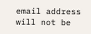email address will not be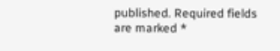published. Required fields are marked *